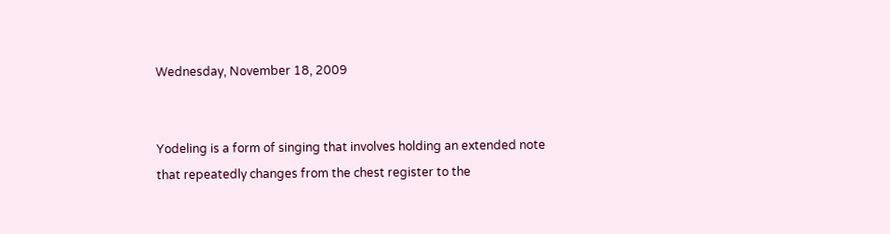Wednesday, November 18, 2009


Yodeling is a form of singing that involves holding an extended note that repeatedly changes from the chest register to the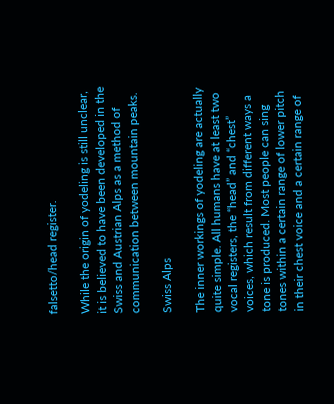falsetto/head register.

While the origin of yodeling is still unclear, it is believed to have been developed in the Swiss and Austrian Alps as a method of communication between mountain peaks.

Swiss Alps

The inner workings of yodeling are actually quite simple. All humans have at least two vocal registers, the “head” and “chest” voices, which result from different ways a tone is produced. Most people can sing tones within a certain range of lower pitch in their chest voice and a certain range of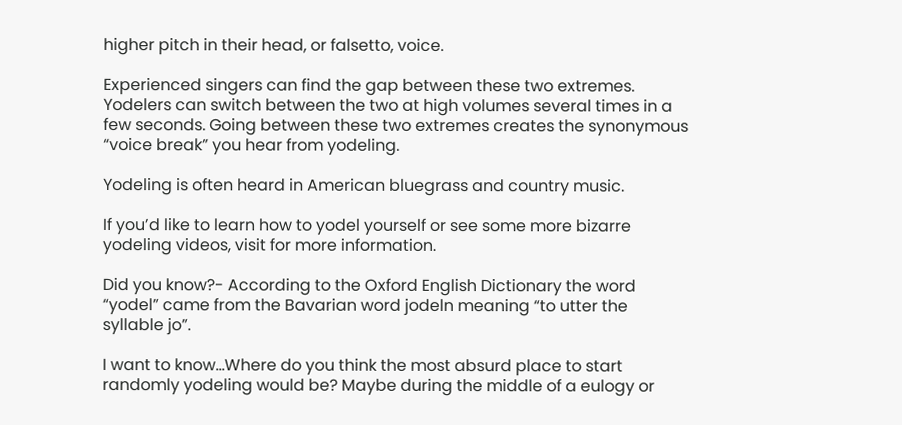higher pitch in their head, or falsetto, voice.

Experienced singers can find the gap between these two extremes. Yodelers can switch between the two at high volumes several times in a few seconds. Going between these two extremes creates the synonymous “voice break” you hear from yodeling.

Yodeling is often heard in American bluegrass and country music.

If you’d like to learn how to yodel yourself or see some more bizarre yodeling videos, visit for more information.

Did you know?- According to the Oxford English Dictionary the word “yodel” came from the Bavarian word jodeln meaning “to utter the syllable jo”.

I want to know…Where do you think the most absurd place to start randomly yodeling would be? Maybe during the middle of a eulogy or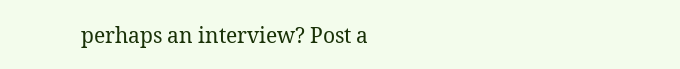perhaps an interview? Post a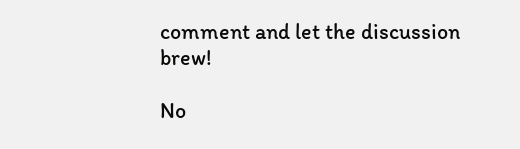comment and let the discussion brew!

No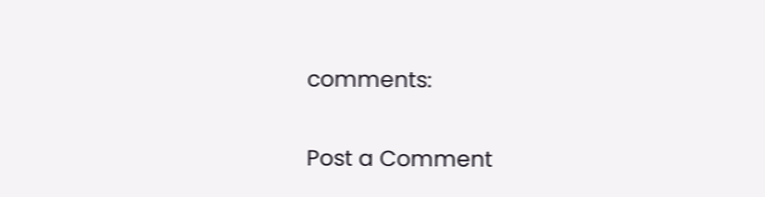comments:

Post a Comment